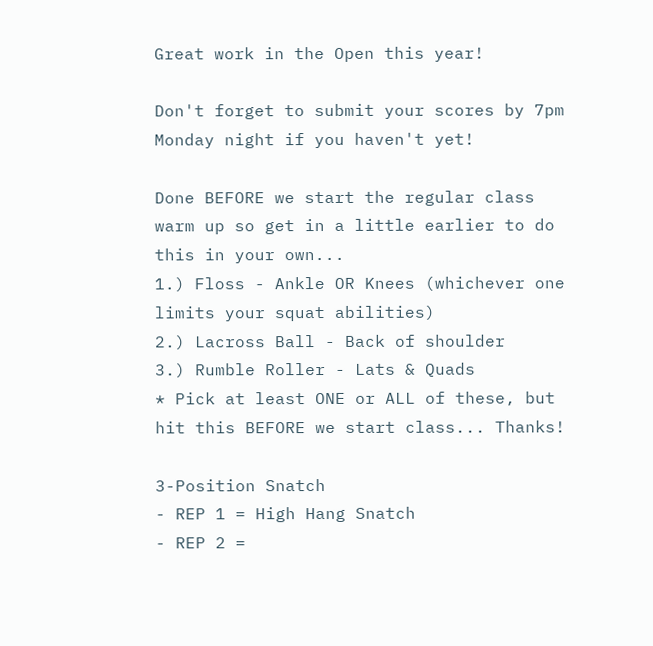Great work in the Open this year!

Don't forget to submit your scores by 7pm Monday night if you haven't yet!

Done BEFORE we start the regular class warm up so get in a little earlier to do this in your own...
1.) Floss - Ankle OR Knees (whichever one limits your squat abilities)
2.) Lacross Ball - Back of shoulder
3.) Rumble Roller - Lats & Quads
* Pick at least ONE or ALL of these, but hit this BEFORE we start class... Thanks!

3-Position Snatch
- REP 1 = High Hang Snatch
- REP 2 =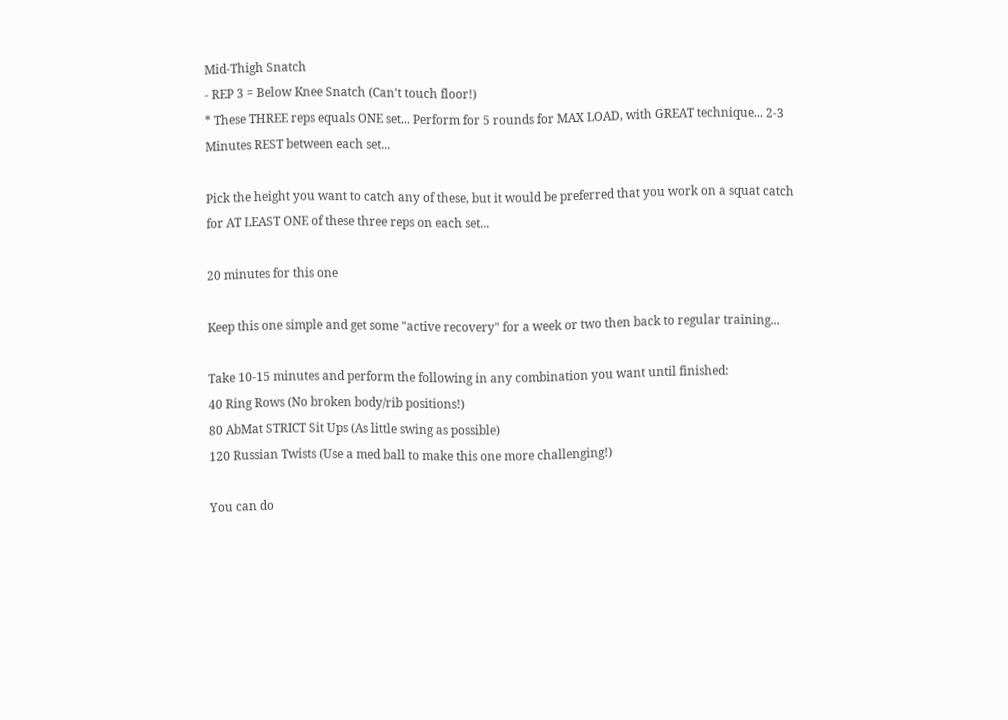Mid-Thigh Snatch
- REP 3 = Below Knee Snatch (Can't touch floor!)
* These THREE reps equals ONE set... Perform for 5 rounds for MAX LOAD, with GREAT technique... 2-3 Minutes REST between each set...

Pick the height you want to catch any of these, but it would be preferred that you work on a squat catch for AT LEAST ONE of these three reps on each set...

20 minutes for this one

Keep this one simple and get some "active recovery" for a week or two then back to regular training...

Take 10-15 minutes and perform the following in any combination you want until finished:
40 Ring Rows (No broken body/rib positions!)
80 AbMat STRICT Sit Ups (As little swing as possible)
120 Russian Twists (Use a med ball to make this one more challenging!)

You can do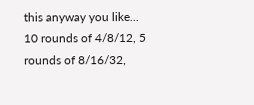this anyway you like... 10 rounds of 4/8/12, 5 rounds of 8/16/32,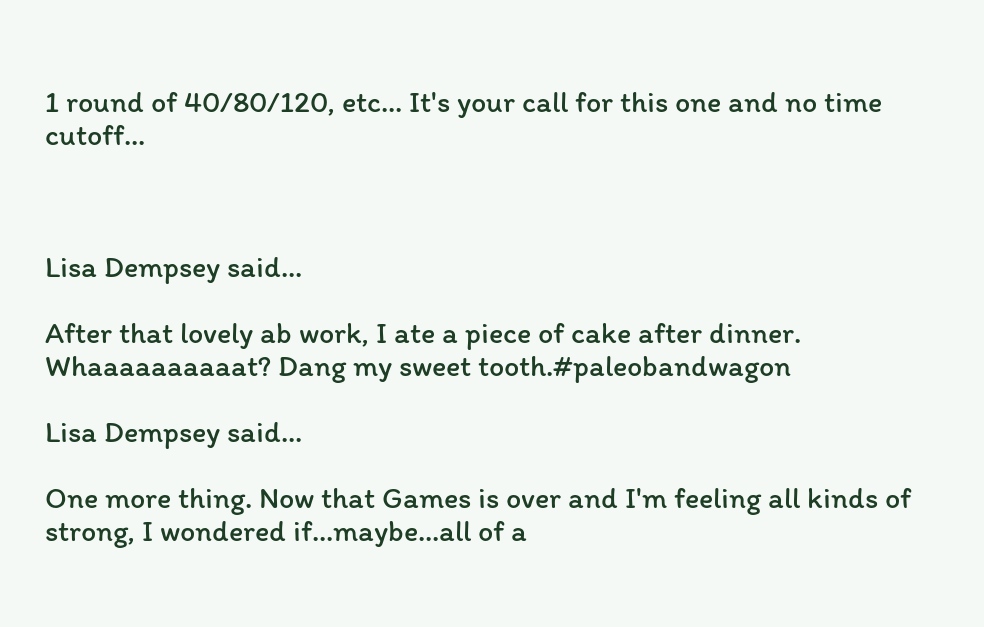1 round of 40/80/120, etc... It's your call for this one and no time cutoff...



Lisa Dempsey said...

After that lovely ab work, I ate a piece of cake after dinner. Whaaaaaaaaaat? Dang my sweet tooth.#paleobandwagon

Lisa Dempsey said...

One more thing. Now that Games is over and I'm feeling all kinds of strong, I wondered if...maybe...all of a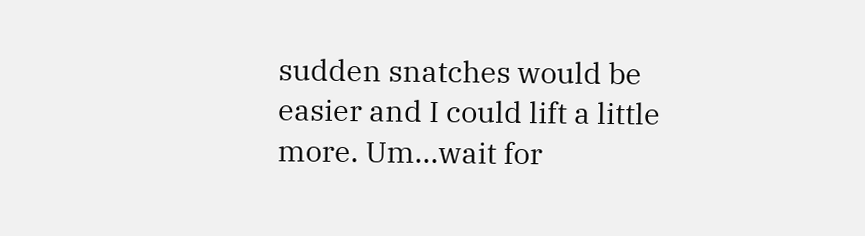sudden snatches would be easier and I could lift a little more. Um...wait for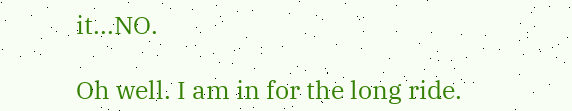it...NO.

Oh well. I am in for the long ride.